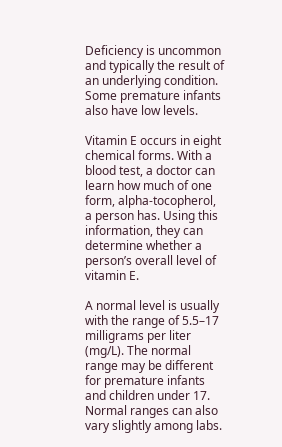Deficiency is uncommon and typically the result of an underlying condition. Some premature infants also have low levels.

Vitamin E occurs in eight chemical forms. With a blood test, a doctor can learn how much of one form, alpha-tocopherol, a person has. Using this information, they can determine whether a person’s overall level of vitamin E.

A normal level is usually with the range of 5.5–17 milligrams per liter (mg/L). The normal range may be different for premature infants and children under 17. Normal ranges can also vary slightly among labs.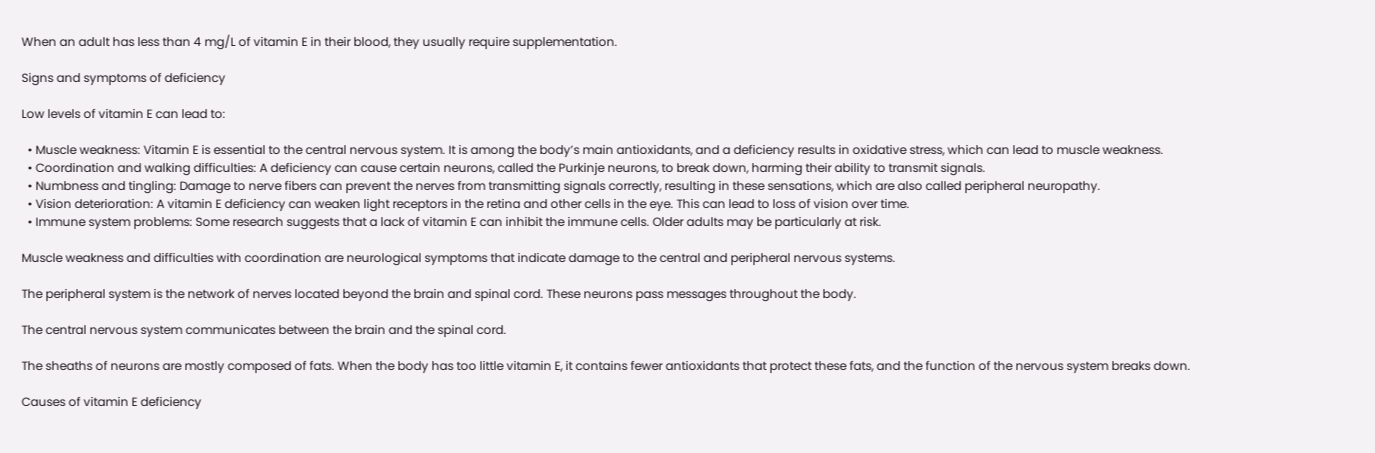When an adult has less than 4 mg/L of vitamin E in their blood, they usually require supplementation.

Signs and symptoms of deficiency

Low levels of vitamin E can lead to:

  • Muscle weakness: Vitamin E is essential to the central nervous system. It is among the body’s main antioxidants, and a deficiency results in oxidative stress, which can lead to muscle weakness.
  • Coordination and walking difficulties: A deficiency can cause certain neurons, called the Purkinje neurons, to break down, harming their ability to transmit signals.
  • Numbness and tingling: Damage to nerve fibers can prevent the nerves from transmitting signals correctly, resulting in these sensations, which are also called peripheral neuropathy.
  • Vision deterioration: A vitamin E deficiency can weaken light receptors in the retina and other cells in the eye. This can lead to loss of vision over time.
  • Immune system problems: Some research suggests that a lack of vitamin E can inhibit the immune cells. Older adults may be particularly at risk.

Muscle weakness and difficulties with coordination are neurological symptoms that indicate damage to the central and peripheral nervous systems.

The peripheral system is the network of nerves located beyond the brain and spinal cord. These neurons pass messages throughout the body.

The central nervous system communicates between the brain and the spinal cord.

The sheaths of neurons are mostly composed of fats. When the body has too little vitamin E, it contains fewer antioxidants that protect these fats, and the function of the nervous system breaks down.

Causes of vitamin E deficiency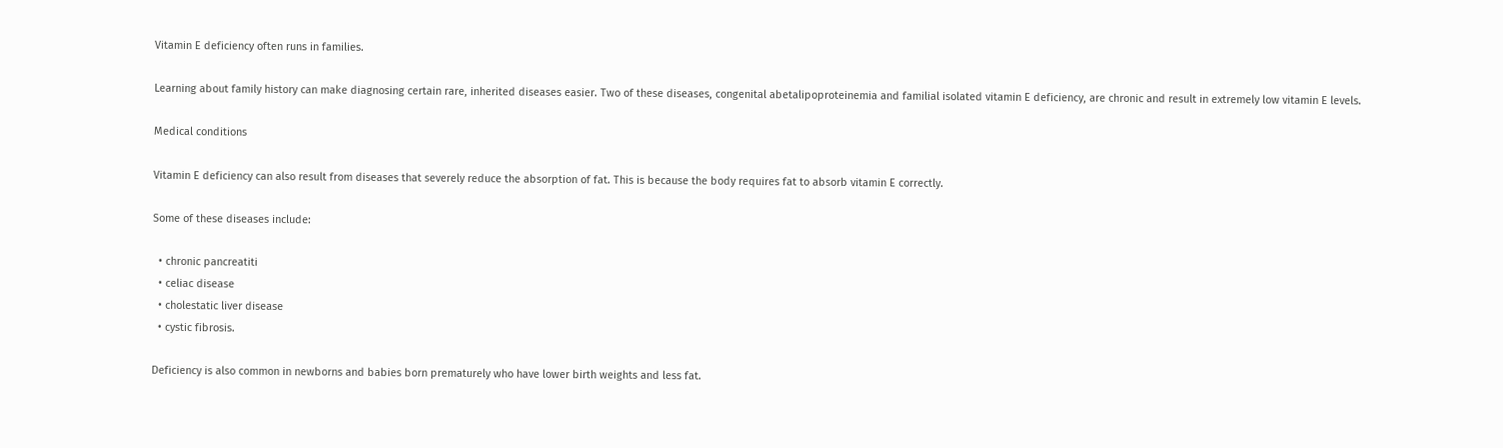Vitamin E deficiency often runs in families.

Learning about family history can make diagnosing certain rare, inherited diseases easier. Two of these diseases, congenital abetalipoproteinemia and familial isolated vitamin E deficiency, are chronic and result in extremely low vitamin E levels.

Medical conditions

Vitamin E deficiency can also result from diseases that severely reduce the absorption of fat. This is because the body requires fat to absorb vitamin E correctly.

Some of these diseases include:

  • chronic pancreatiti
  • celiac disease
  • cholestatic liver disease
  • cystic fibrosis.

Deficiency is also common in newborns and babies born prematurely who have lower birth weights and less fat.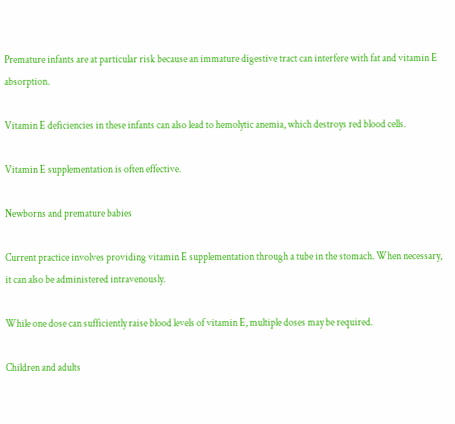Premature infants are at particular risk because an immature digestive tract can interfere with fat and vitamin E absorption.

Vitamin E deficiencies in these infants can also lead to hemolytic anemia, which destroys red blood cells.

Vitamin E supplementation is often effective.

Newborns and premature babies

Current practice involves providing vitamin E supplementation through a tube in the stomach. When necessary, it can also be administered intravenously.

While one dose can sufficiently raise blood levels of vitamin E, multiple doses may be required.

Children and adults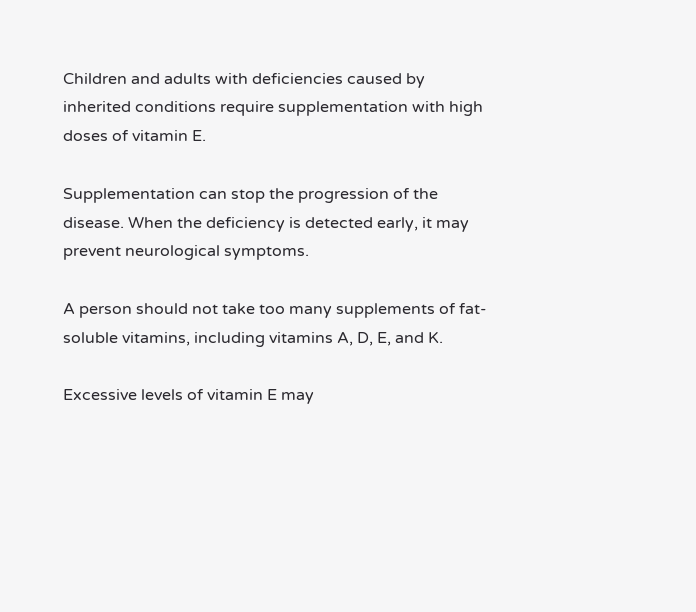Children and adults with deficiencies caused by inherited conditions require supplementation with high doses of vitamin E.

Supplementation can stop the progression of the disease. When the deficiency is detected early, it may prevent neurological symptoms.

A person should not take too many supplements of fat-soluble vitamins, including vitamins A, D, E, and K.

Excessive levels of vitamin E may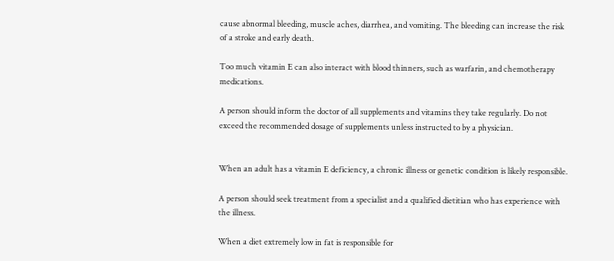cause abnormal bleeding, muscle aches, diarrhea, and vomiting. The bleeding can increase the risk of a stroke and early death.

Too much vitamin E can also interact with blood thinners, such as warfarin, and chemotherapy medications.

A person should inform the doctor of all supplements and vitamins they take regularly. Do not exceed the recommended dosage of supplements unless instructed to by a physician.


When an adult has a vitamin E deficiency, a chronic illness or genetic condition is likely responsible.

A person should seek treatment from a specialist and a qualified dietitian who has experience with the illness.

When a diet extremely low in fat is responsible for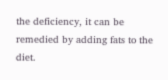the deficiency, it can be remedied by adding fats to the diet.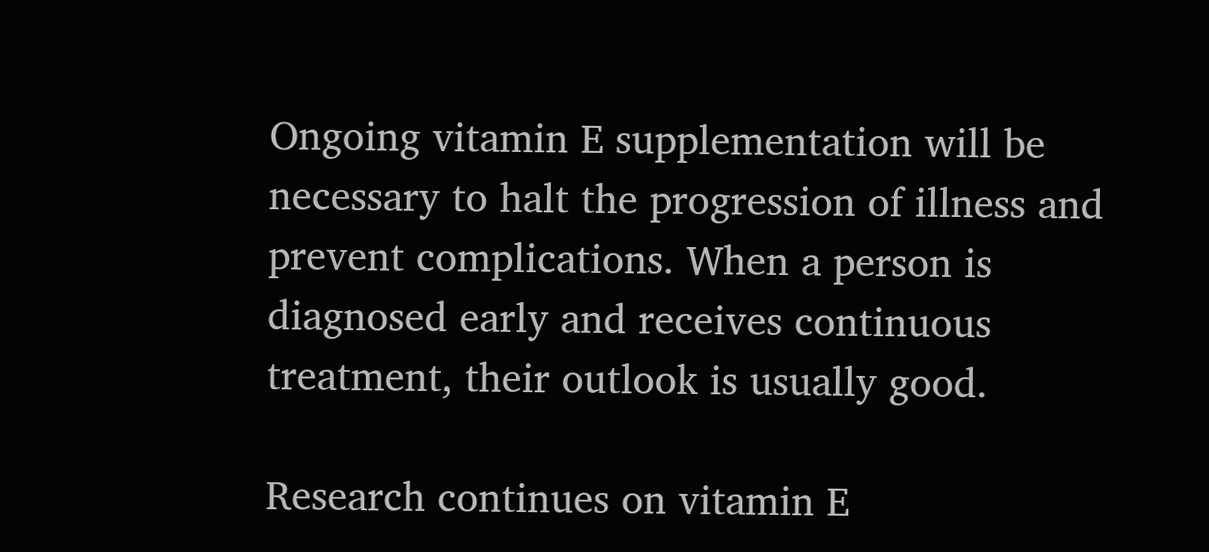Ongoing vitamin E supplementation will be necessary to halt the progression of illness and prevent complications. When a person is diagnosed early and receives continuous treatment, their outlook is usually good.

Research continues on vitamin E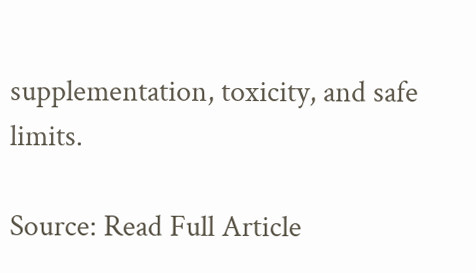supplementation, toxicity, and safe limits.

Source: Read Full Article